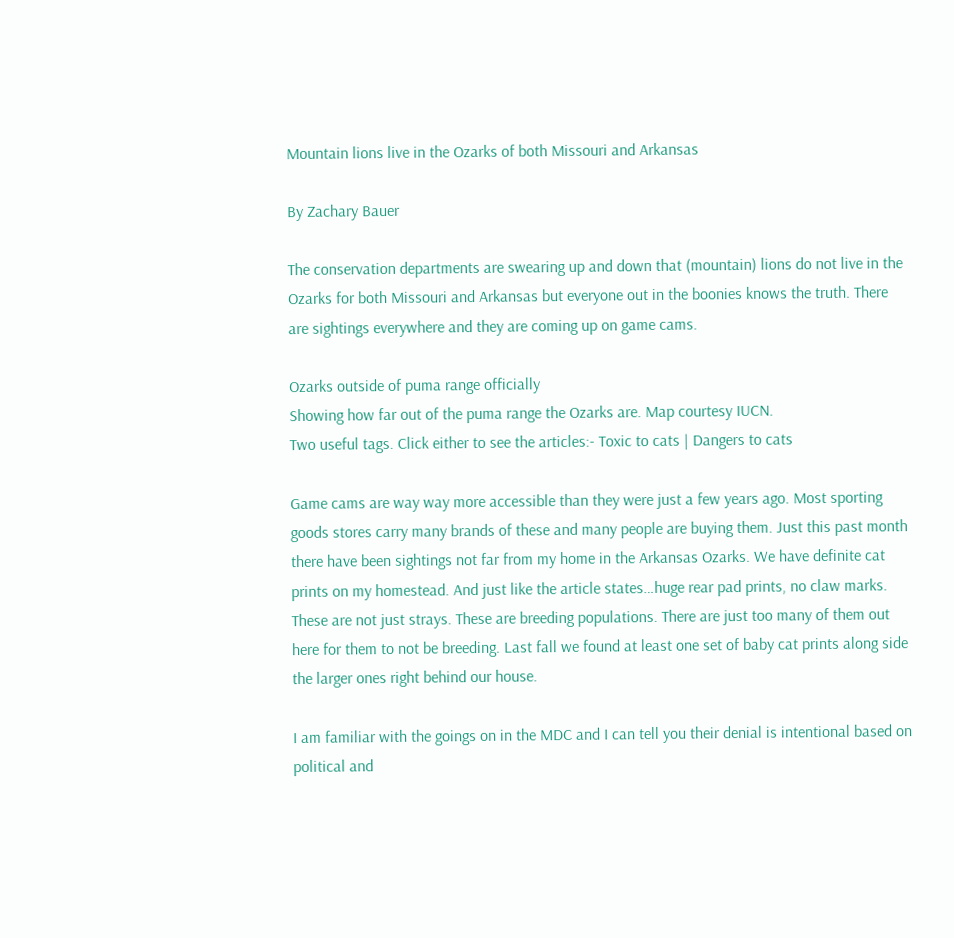Mountain lions live in the Ozarks of both Missouri and Arkansas

By Zachary Bauer

The conservation departments are swearing up and down that (mountain) lions do not live in the Ozarks for both Missouri and Arkansas but everyone out in the boonies knows the truth. There are sightings everywhere and they are coming up on game cams.

Ozarks outside of puma range officially
Showing how far out of the puma range the Ozarks are. Map courtesy IUCN.
Two useful tags. Click either to see the articles:- Toxic to cats | Dangers to cats

Game cams are way way more accessible than they were just a few years ago. Most sporting goods stores carry many brands of these and many people are buying them. Just this past month there have been sightings not far from my home in the Arkansas Ozarks. We have definite cat prints on my homestead. And just like the article states…huge rear pad prints, no claw marks. These are not just strays. These are breeding populations. There are just too many of them out here for them to not be breeding. Last fall we found at least one set of baby cat prints along side the larger ones right behind our house.

I am familiar with the goings on in the MDC and I can tell you their denial is intentional based on political and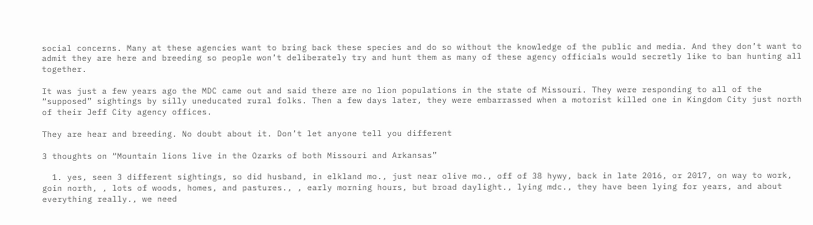social concerns. Many at these agencies want to bring back these species and do so without the knowledge of the public and media. And they don’t want to admit they are here and breeding so people won’t deliberately try and hunt them as many of these agency officials would secretly like to ban hunting all together.

It was just a few years ago the MDC came out and said there are no lion populations in the state of Missouri. They were responding to all of the “supposed” sightings by silly uneducated rural folks. Then a few days later, they were embarrassed when a motorist killed one in Kingdom City just north of their Jeff City agency offices.

They are hear and breeding. No doubt about it. Don’t let anyone tell you different

3 thoughts on “Mountain lions live in the Ozarks of both Missouri and Arkansas”

  1. yes, seen 3 different sightings, so did husband, in elkland mo., just near olive mo., off of 38 hywy, back in late 2016, or 2017, on way to work, goin north, , lots of woods, homes, and pastures., , early morning hours, but broad daylight., lying mdc., they have been lying for years, and about everything really., we need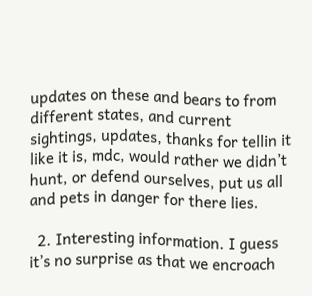updates on these and bears to from different states, and current sightings, updates, thanks for tellin it like it is, mdc, would rather we didn’t hunt, or defend ourselves, put us all and pets in danger for there lies.

  2. Interesting information. I guess it’s no surprise as that we encroach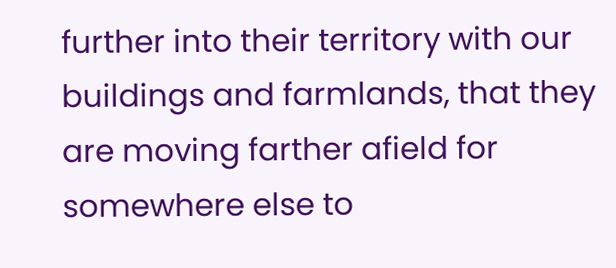further into their territory with our buildings and farmlands, that they are moving farther afield for somewhere else to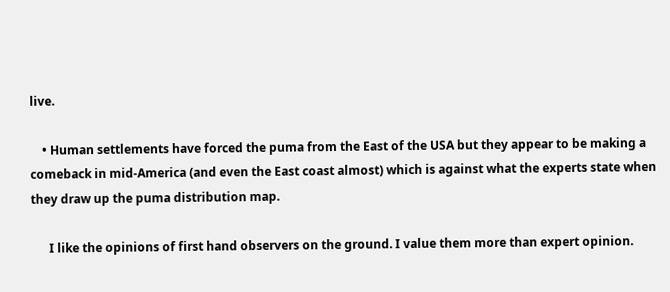live.

    • Human settlements have forced the puma from the East of the USA but they appear to be making a comeback in mid-America (and even the East coast almost) which is against what the experts state when they draw up the puma distribution map.

      I like the opinions of first hand observers on the ground. I value them more than expert opinion.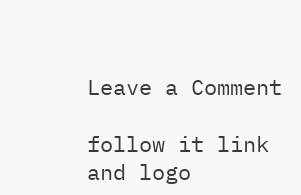Leave a Comment

follow it link and logo